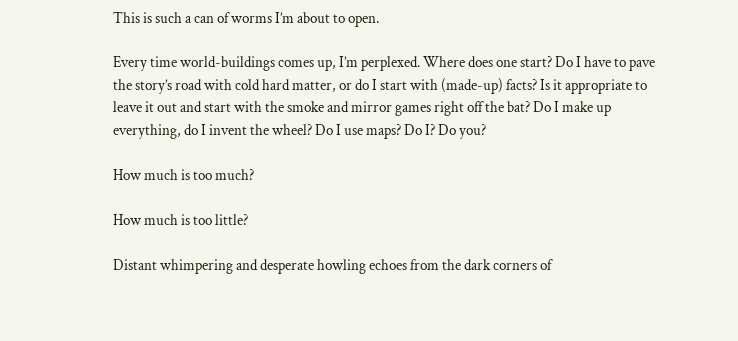This is such a can of worms I’m about to open.

Every time world-buildings comes up, I’m perplexed. Where does one start? Do I have to pave the story’s road with cold hard matter, or do I start with (made-up) facts? Is it appropriate to leave it out and start with the smoke and mirror games right off the bat? Do I make up everything, do I invent the wheel? Do I use maps? Do I? Do you?

How much is too much?

How much is too little?

Distant whimpering and desperate howling echoes from the dark corners of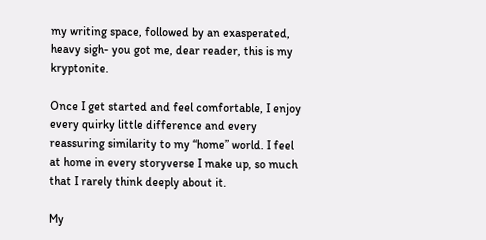my writing space, followed by an exasperated, heavy sigh- you got me, dear reader, this is my kryptonite.

Once I get started and feel comfortable, I enjoy every quirky little difference and every reassuring similarity to my “home” world. I feel at home in every storyverse I make up, so much that I rarely think deeply about it.

My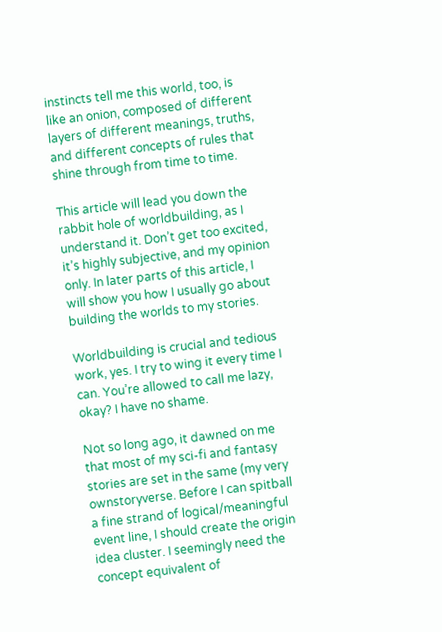instincts tell me this world, too, is like an onion, composed of different layers of different meanings, truths, and different concepts of rules that shine through from time to time.

This article will lead you down the rabbit hole of worldbuilding, as I understand it. Don’t get too excited, it’s highly subjective, and my opinion only. In later parts of this article, I will show you how I usually go about building the worlds to my stories.

Worldbuilding is crucial and tedious work, yes. I try to wing it every time I can. You’re allowed to call me lazy, okay? I have no shame.

Not so long ago, it dawned on me that most of my sci-fi and fantasy stories are set in the same (my very ownstoryverse. Before I can spitball a fine strand of logical/meaningful event line, I should create the origin idea cluster. I seemingly need the concept equivalent of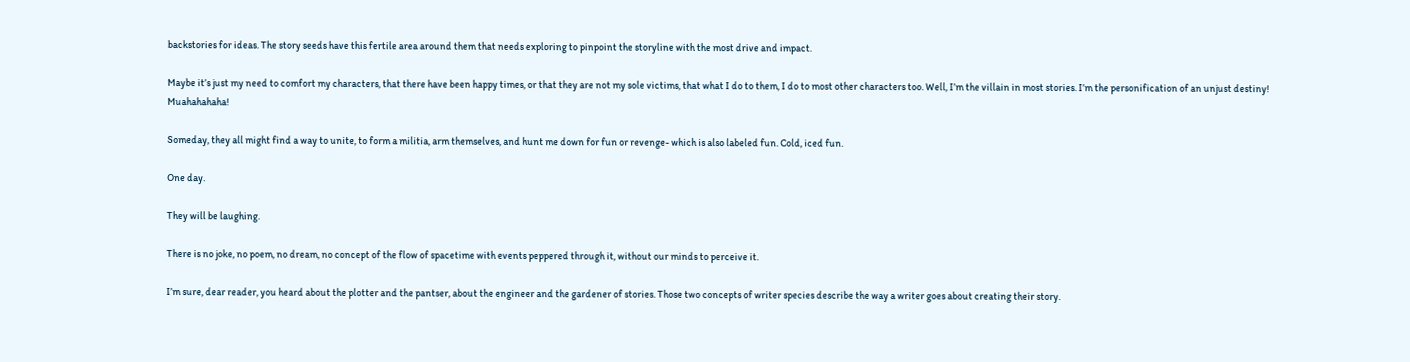backstories for ideas. The story seeds have this fertile area around them that needs exploring to pinpoint the storyline with the most drive and impact.

Maybe it’s just my need to comfort my characters, that there have been happy times, or that they are not my sole victims, that what I do to them, I do to most other characters too. Well, I’m the villain in most stories. I’m the personification of an unjust destiny! Muahahahaha!

Someday, they all might find a way to unite, to form a militia, arm themselves, and hunt me down for fun or revenge- which is also labeled fun. Cold, iced fun.

One day.

They will be laughing.

There is no joke, no poem, no dream, no concept of the flow of spacetime with events peppered through it, without our minds to perceive it.

I’m sure, dear reader, you heard about the plotter and the pantser, about the engineer and the gardener of stories. Those two concepts of writer species describe the way a writer goes about creating their story.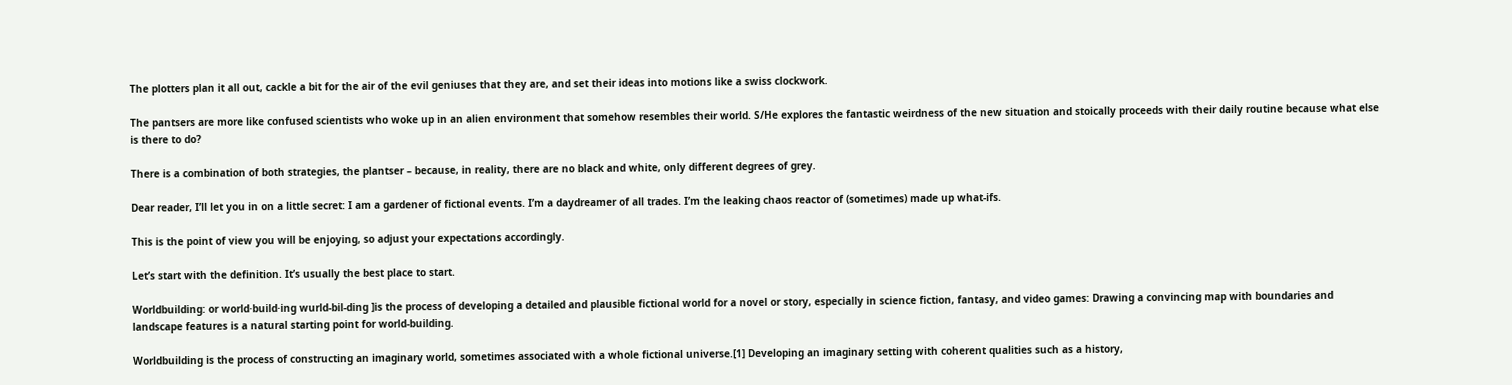The plotters plan it all out, cackle a bit for the air of the evil geniuses that they are, and set their ideas into motions like a swiss clockwork.

The pantsers are more like confused scientists who woke up in an alien environment that somehow resembles their world. S/He explores the fantastic weirdness of the new situation and stoically proceeds with their daily routine because what else is there to do?

There is a combination of both strategies, the plantser – because, in reality, there are no black and white, only different degrees of grey.

Dear reader, I’ll let you in on a little secret: I am a gardener of fictional events. I’m a daydreamer of all trades. I’m the leaking chaos reactor of (sometimes) made up what-ifs.

This is the point of view you will be enjoying, so adjust your expectations accordingly.

Let’s start with the definition. It’s usually the best place to start.

Worldbuilding: or world·build·ing wurld-bil-ding ]is the process of developing a detailed and plausible fictional world for a novel or story, especially in science fiction, fantasy, and video games: Drawing a convincing map with boundaries and landscape features is a natural starting point for world-building.

Worldbuilding is the process of constructing an imaginary world, sometimes associated with a whole fictional universe.[1] Developing an imaginary setting with coherent qualities such as a history,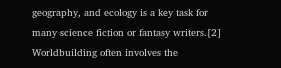geography, and ecology is a key task for many science fiction or fantasy writers.[2] Worldbuilding often involves the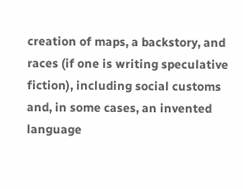creation of maps, a backstory, and races (if one is writing speculative fiction), including social customs and, in some cases, an invented language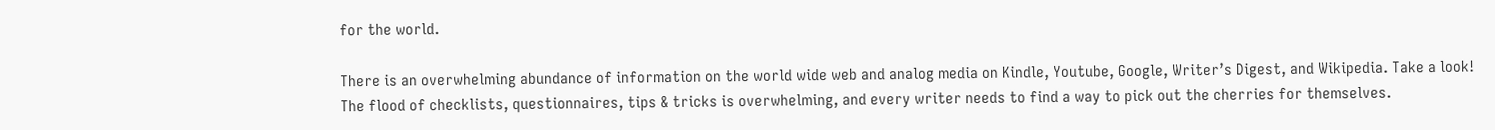for the world.

There is an overwhelming abundance of information on the world wide web and analog media on Kindle, Youtube, Google, Writer’s Digest, and Wikipedia. Take a look!
The flood of checklists, questionnaires, tips & tricks is overwhelming, and every writer needs to find a way to pick out the cherries for themselves.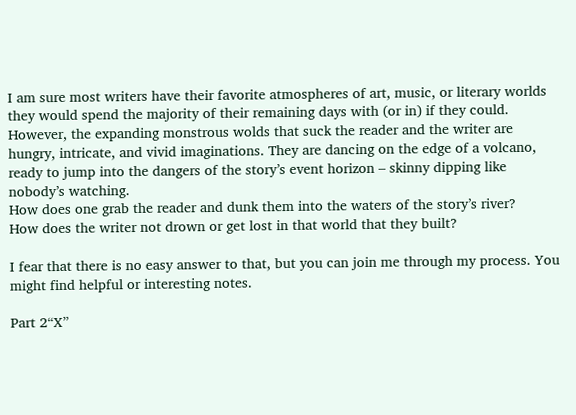I am sure most writers have their favorite atmospheres of art, music, or literary worlds they would spend the majority of their remaining days with (or in) if they could. However, the expanding monstrous wolds that suck the reader and the writer are hungry, intricate, and vivid imaginations. They are dancing on the edge of a volcano, ready to jump into the dangers of the story’s event horizon – skinny dipping like nobody’s watching.
How does one grab the reader and dunk them into the waters of the story’s river?
How does the writer not drown or get lost in that world that they built?

I fear that there is no easy answer to that, but you can join me through my process. You might find helpful or interesting notes.

Part 2“X”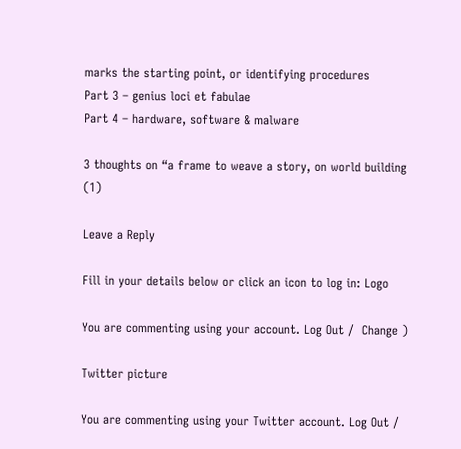marks the starting point, or identifying procedures
Part 3 – genius loci et fabulae
Part 4 – hardware, software & malware

3 thoughts on “a frame to weave a story, on world building (1)

Leave a Reply

Fill in your details below or click an icon to log in: Logo

You are commenting using your account. Log Out /  Change )

Twitter picture

You are commenting using your Twitter account. Log Out /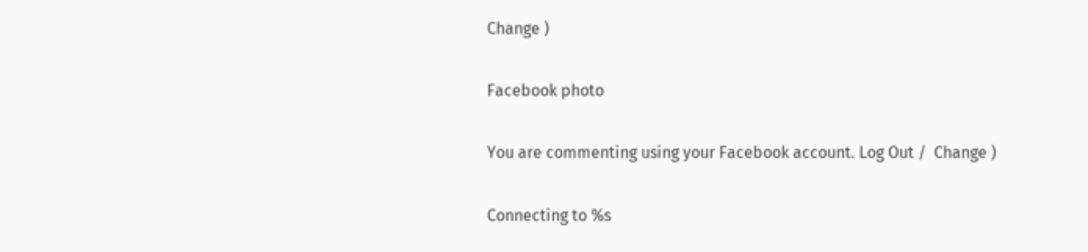Change )

Facebook photo

You are commenting using your Facebook account. Log Out /  Change )

Connecting to %s